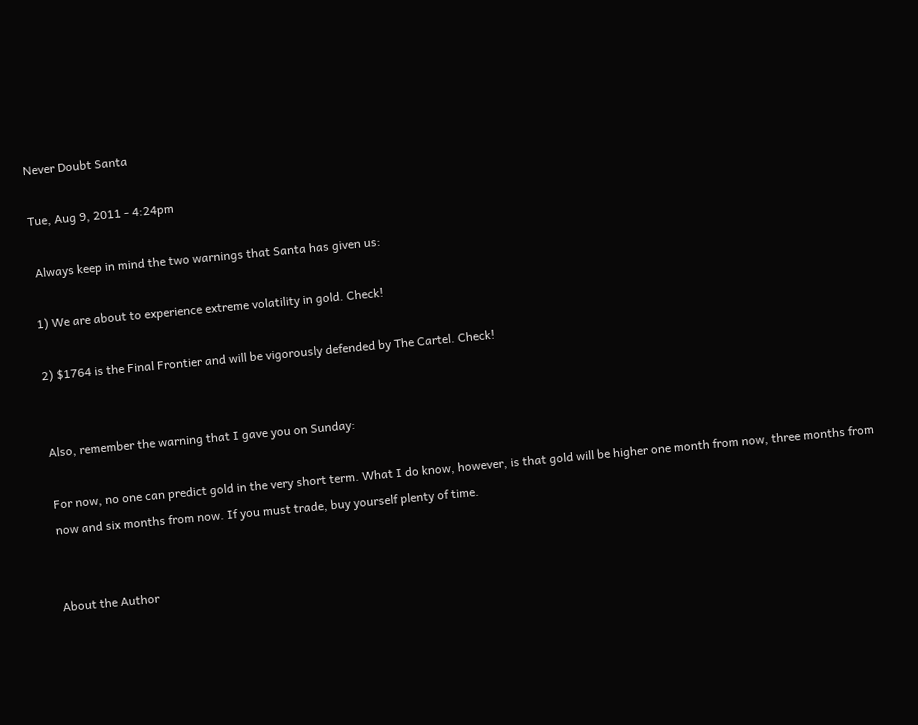Never Doubt Santa

Tue, Aug 9, 2011 - 4:24pm

 Always keep in mind the two warnings that Santa has given us:

1) We are about to experience extreme volatility in gold. Check!

2) $1764 is the Final Frontier and will be vigorously defended by The Cartel. Check!


Also, remember the warning that I gave you on Sunday:

For now, no one can predict gold in the very short term. What I do know, however, is that gold will be higher one month from now, three months from now and six months from now. If you must trade, buy yourself plenty of time.


About the Author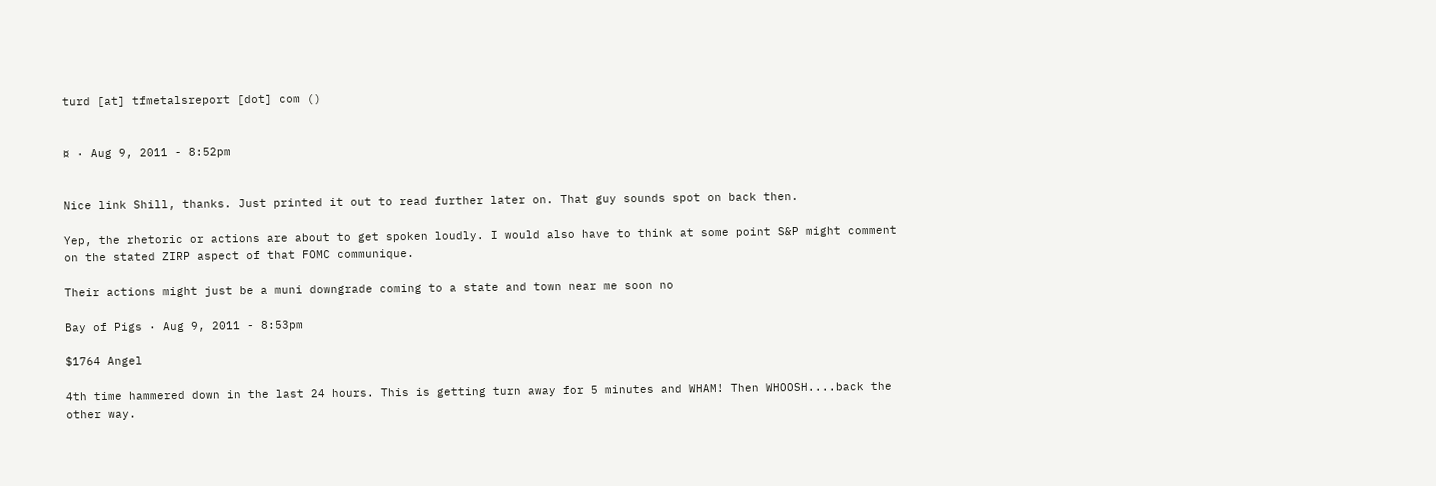turd [at] tfmetalsreport [dot] com ()


¤ · Aug 9, 2011 - 8:52pm


Nice link Shill, thanks. Just printed it out to read further later on. That guy sounds spot on back then.

Yep, the rhetoric or actions are about to get spoken loudly. I would also have to think at some point S&P might comment on the stated ZIRP aspect of that FOMC communique.

Their actions might just be a muni downgrade coming to a state and town near me soon no

Bay of Pigs · Aug 9, 2011 - 8:53pm

$1764 Angel

4th time hammered down in the last 24 hours. This is getting turn away for 5 minutes and WHAM! Then WHOOSH....back the other way.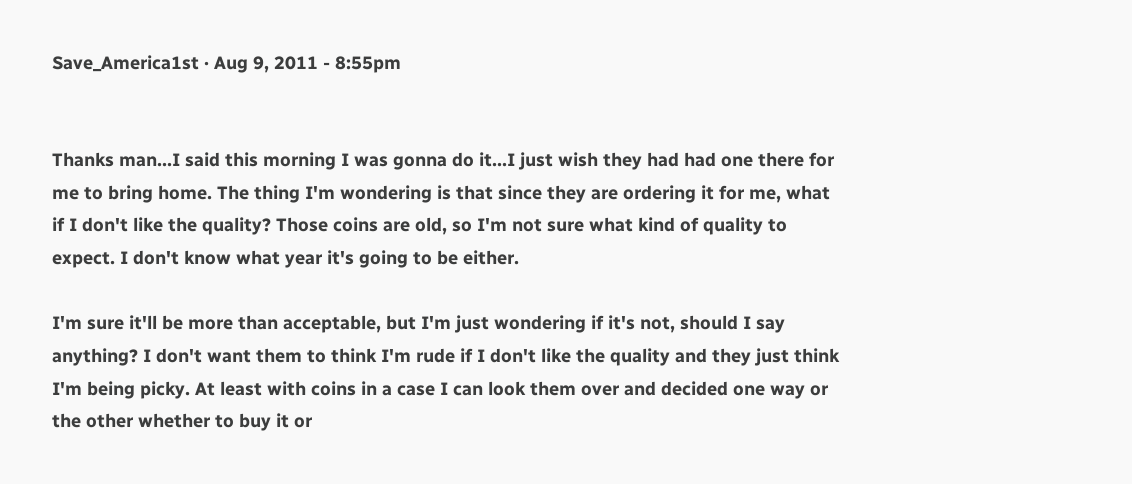Save_America1st · Aug 9, 2011 - 8:55pm


Thanks man...I said this morning I was gonna do it...I just wish they had had one there for me to bring home. The thing I'm wondering is that since they are ordering it for me, what if I don't like the quality? Those coins are old, so I'm not sure what kind of quality to expect. I don't know what year it's going to be either.

I'm sure it'll be more than acceptable, but I'm just wondering if it's not, should I say anything? I don't want them to think I'm rude if I don't like the quality and they just think I'm being picky. At least with coins in a case I can look them over and decided one way or the other whether to buy it or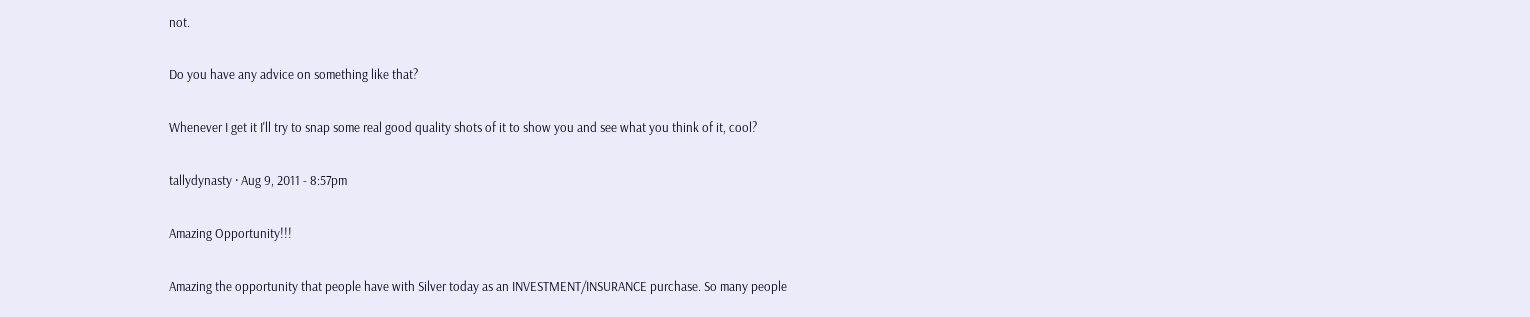not.

Do you have any advice on something like that?

Whenever I get it I'll try to snap some real good quality shots of it to show you and see what you think of it, cool?

tallydynasty · Aug 9, 2011 - 8:57pm

Amazing Opportunity!!!

Amazing the opportunity that people have with Silver today as an INVESTMENT/INSURANCE purchase. So many people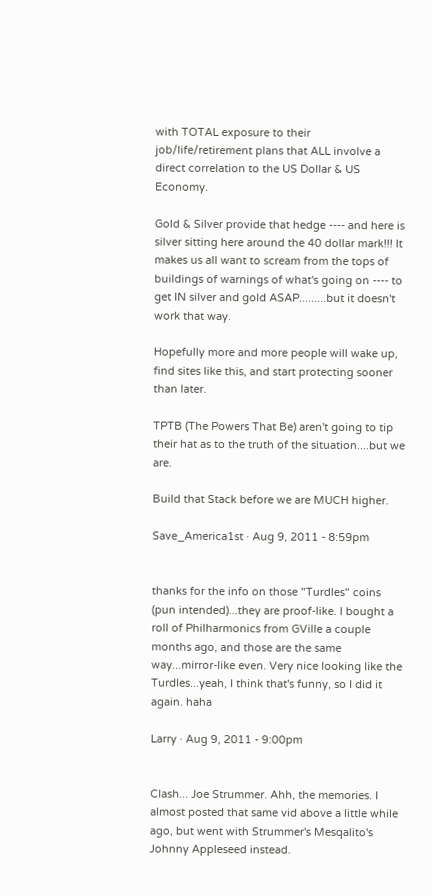with TOTAL exposure to their job/life/retirement plans that ALL involve a direct correlation to the US Dollar & US Economy.

Gold & Silver provide that hedge ---- and here is silver sitting here around the 40 dollar mark!!! It makes us all want to scream from the tops of buildings of warnings of what's going on ---- to get IN silver and gold ASAP.........but it doesn't work that way.

Hopefully more and more people will wake up, find sites like this, and start protecting sooner than later.

TPTB (The Powers That Be) aren't going to tip their hat as to the truth of the situation....but we are.

Build that Stack before we are MUCH higher.

Save_America1st · Aug 9, 2011 - 8:59pm


thanks for the info on those "Turdles" coins (pun intended)...they are proof-like. I bought a roll of Philharmonics from GVille a couple months ago, and those are the same way...mirror-like even. Very nice looking like the Turdles...yeah, I think that's funny, so I did it again. haha

Larry · Aug 9, 2011 - 9:00pm


Clash... Joe Strummer. Ahh, the memories. I almost posted that same vid above a little while ago, but went with Strummer's Mesqalito's Johnny Appleseed instead.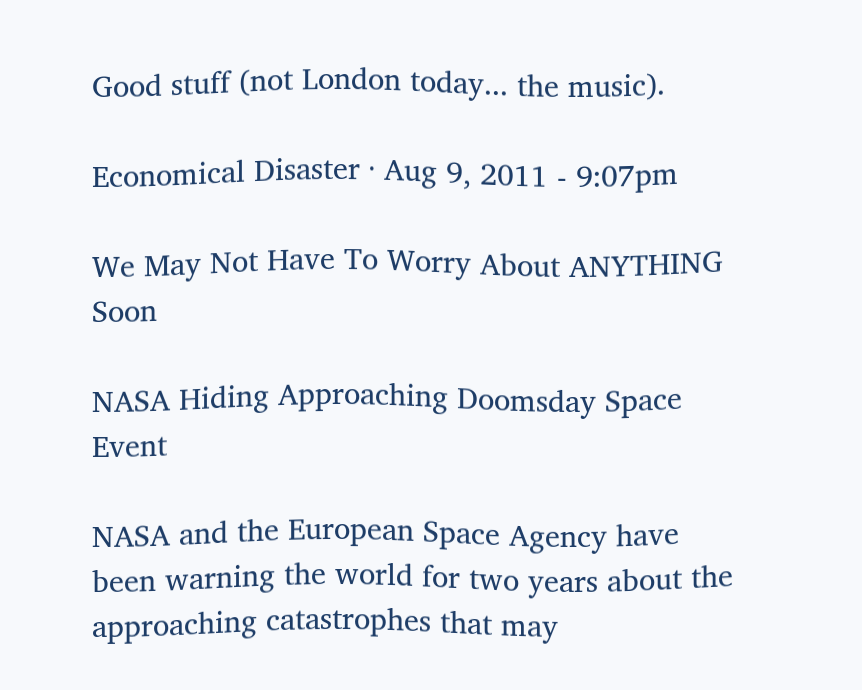Good stuff (not London today... the music).

Economical Disaster · Aug 9, 2011 - 9:07pm

We May Not Have To Worry About ANYTHING Soon

NASA Hiding Approaching Doomsday Space Event

NASA and the European Space Agency have been warning the world for two years about the approaching catastrophes that may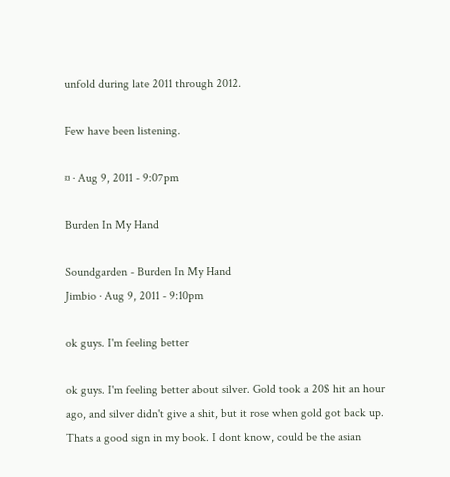unfold during late 2011 through 2012.

Few have been listening.

¤ · Aug 9, 2011 - 9:07pm

Burden In My Hand

Soundgarden - Burden In My Hand
Jimbio · Aug 9, 2011 - 9:10pm

ok guys. I'm feeling better

ok guys. I'm feeling better about silver. Gold took a 20$ hit an hour ago, and silver didn't give a shit, but it rose when gold got back up. Thats a good sign in my book. I dont know, could be the asian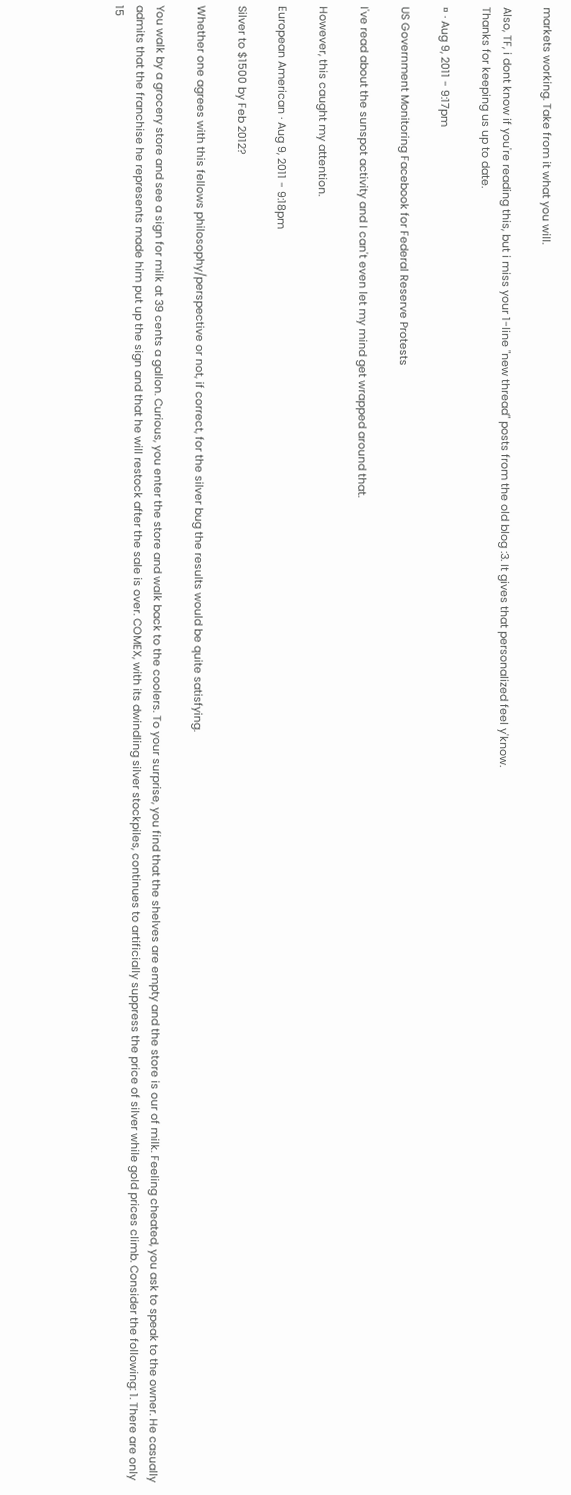markets working. Take from it what you will.

Also, TF, i dont know if you're reading this, but i miss your 1-line "new thread" posts from the old blog :3. It gives that personalized feel y'know.
Thanks for keeping us up to date.

¤ · Aug 9, 2011 - 9:17pm

US Government Monitoring Facebook for Federal Reserve Protests

I've read about the sunspot activity and I can't even let my mind get wrapped around that.

However, this caught my attention.

European American · Aug 9, 2011 - 9:18pm

Silver to $1500 by Feb 2012?

Whether one agrees with this fellows philosophy/perspective or not, if correct, for the silver bug the results would be quite satisfying.

You walk by a grocery store and see a sign for milk at 39 cents a gallon. Curious, you enter the store and walk back to the coolers. To your surprise, you find that the shelves are empty and the store is our of milk. Feeling cheated, you ask to speak to the owner. He casually admits that the franchise he represents made him put up the sign and that he will restock after the sale is over. COMEX, with its dwindling silver stockpiles, continues to artificially suppress the price of silver while gold prices climb. Consider the following: 1. There are only 15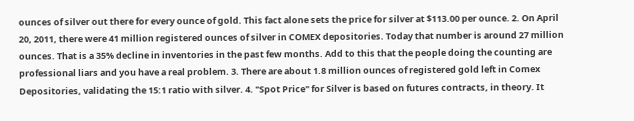ounces of silver out there for every ounce of gold. This fact alone sets the price for silver at $113.00 per ounce. 2. On April 20, 2011, there were 41 million registered ounces of silver in COMEX depositories. Today that number is around 27 million ounces. That is a 35% decline in inventories in the past few months. Add to this that the people doing the counting are professional liars and you have a real problem. 3. There are about 1.8 million ounces of registered gold left in Comex Depositories, validating the 15:1 ratio with silver. 4. "Spot Price" for Silver is based on futures contracts, in theory. It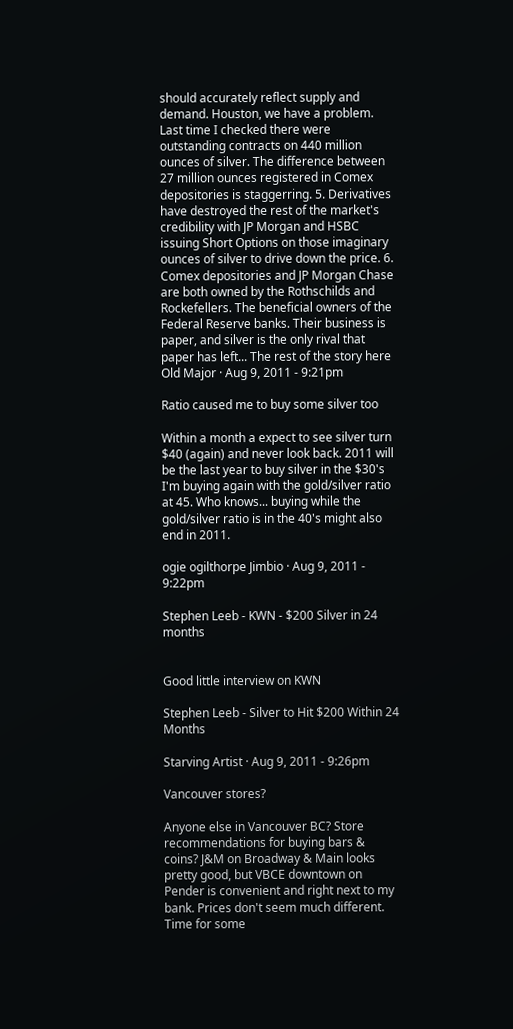should accurately reflect supply and demand. Houston, we have a problem. Last time I checked there were outstanding contracts on 440 million ounces of silver. The difference between 27 million ounces registered in Comex depositories is staggerring. 5. Derivatives have destroyed the rest of the market's credibility with JP Morgan and HSBC issuing Short Options on those imaginary ounces of silver to drive down the price. 6. Comex depositories and JP Morgan Chase are both owned by the Rothschilds and Rockefellers. The beneficial owners of the Federal Reserve banks. Their business is paper, and silver is the only rival that paper has left... The rest of the story here
Old Major · Aug 9, 2011 - 9:21pm

Ratio caused me to buy some silver too

Within a month a expect to see silver turn $40 (again) and never look back. 2011 will be the last year to buy silver in the $30's I'm buying again with the gold/silver ratio at 45. Who knows... buying while the gold/silver ratio is in the 40's might also end in 2011.

ogie ogilthorpe Jimbio · Aug 9, 2011 - 9:22pm

Stephen Leeb - KWN - $200 Silver in 24 months


Good little interview on KWN

Stephen Leeb - Silver to Hit $200 Within 24 Months

Starving Artist · Aug 9, 2011 - 9:26pm

Vancouver stores?

Anyone else in Vancouver BC? Store recommendations for buying bars & coins? J&M on Broadway & Main looks pretty good, but VBCE downtown on Pender is convenient and right next to my bank. Prices don't seem much different. Time for some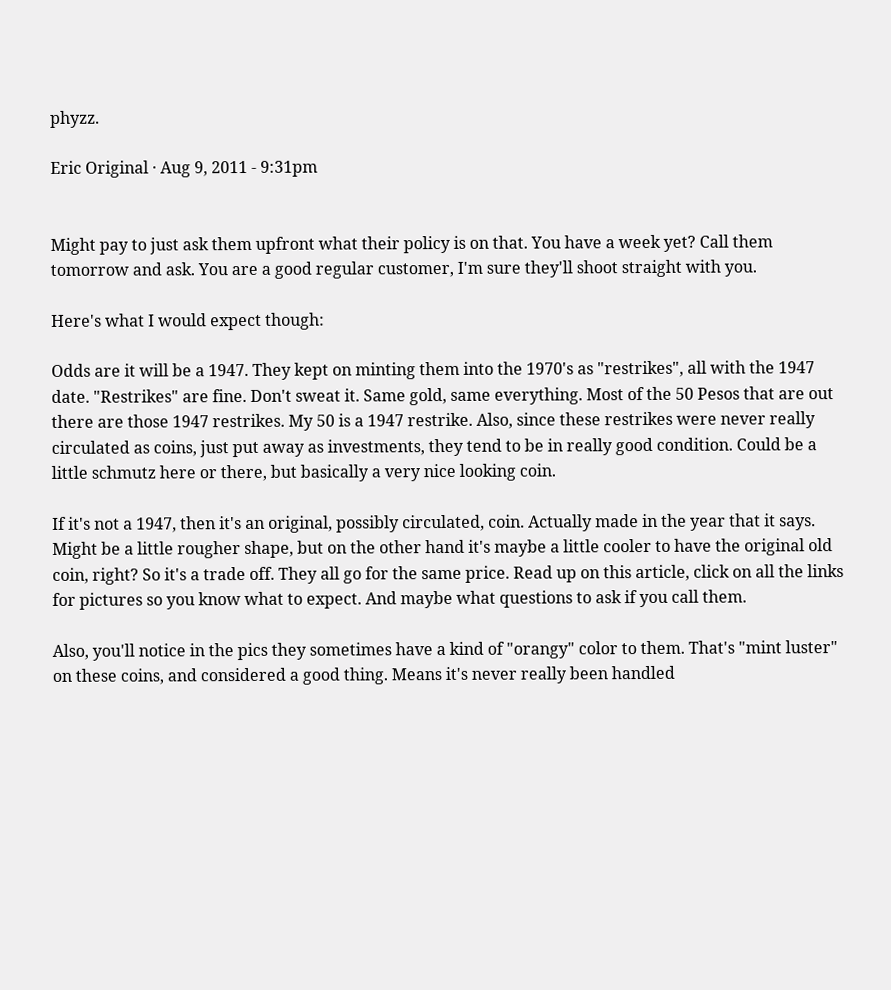phyzz.

Eric Original · Aug 9, 2011 - 9:31pm


Might pay to just ask them upfront what their policy is on that. You have a week yet? Call them tomorrow and ask. You are a good regular customer, I'm sure they'll shoot straight with you.

Here's what I would expect though:

Odds are it will be a 1947. They kept on minting them into the 1970's as "restrikes", all with the 1947 date. "Restrikes" are fine. Don't sweat it. Same gold, same everything. Most of the 50 Pesos that are out there are those 1947 restrikes. My 50 is a 1947 restrike. Also, since these restrikes were never really circulated as coins, just put away as investments, they tend to be in really good condition. Could be a little schmutz here or there, but basically a very nice looking coin.

If it's not a 1947, then it's an original, possibly circulated, coin. Actually made in the year that it says. Might be a little rougher shape, but on the other hand it's maybe a little cooler to have the original old coin, right? So it's a trade off. They all go for the same price. Read up on this article, click on all the links for pictures so you know what to expect. And maybe what questions to ask if you call them.

Also, you'll notice in the pics they sometimes have a kind of "orangy" color to them. That's "mint luster" on these coins, and considered a good thing. Means it's never really been handled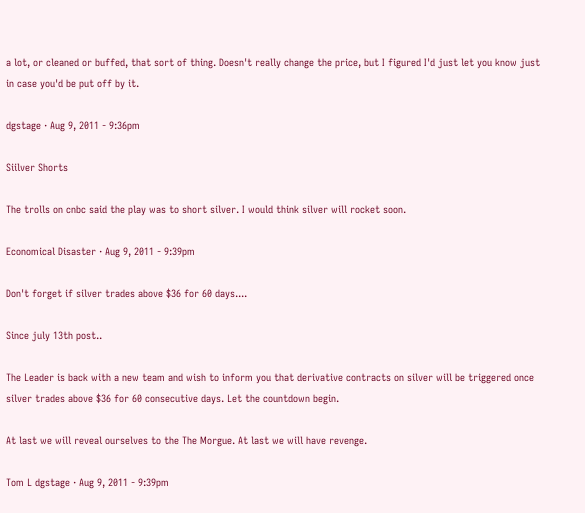a lot, or cleaned or buffed, that sort of thing. Doesn't really change the price, but I figured I'd just let you know just in case you'd be put off by it.

dgstage · Aug 9, 2011 - 9:36pm

Siilver Shorts

The trolls on cnbc said the play was to short silver. I would think silver will rocket soon.

Economical Disaster · Aug 9, 2011 - 9:39pm

Don't forget if silver trades above $36 for 60 days....

Since july 13th post..

The Leader is back with a new team and wish to inform you that derivative contracts on silver will be triggered once silver trades above $36 for 60 consecutive days. Let the countdown begin.

At last we will reveal ourselves to the The Morgue. At last we will have revenge.

Tom L dgstage · Aug 9, 2011 - 9:39pm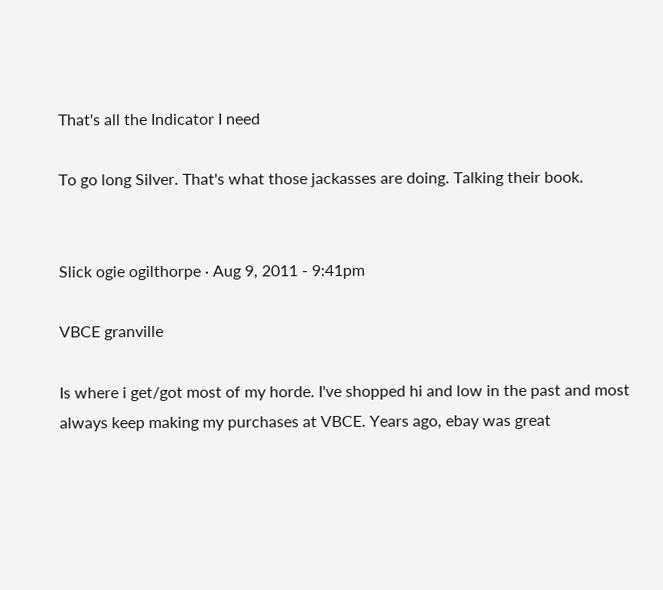That's all the Indicator I need

To go long Silver. That's what those jackasses are doing. Talking their book.


Slick ogie ogilthorpe · Aug 9, 2011 - 9:41pm

VBCE granville

Is where i get/got most of my horde. I've shopped hi and low in the past and most always keep making my purchases at VBCE. Years ago, ebay was great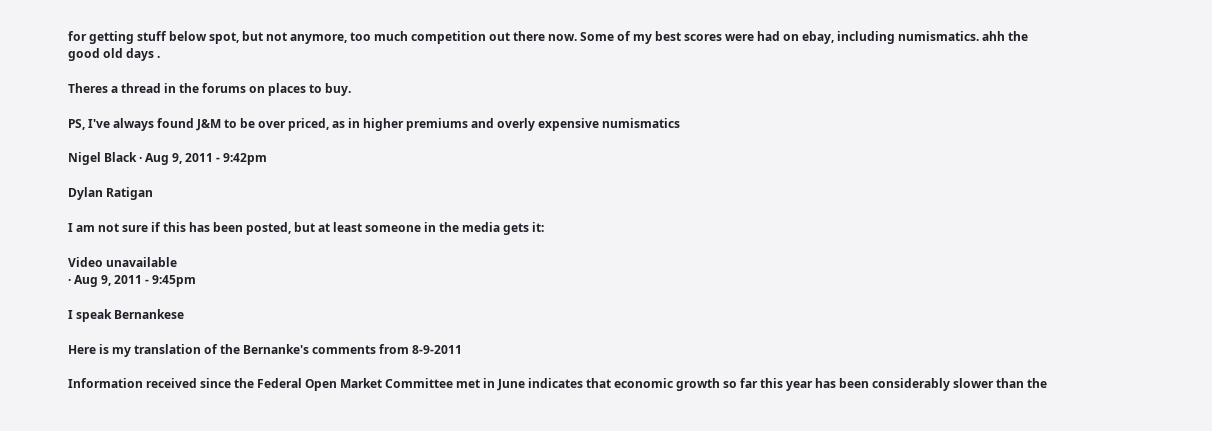for getting stuff below spot, but not anymore, too much competition out there now. Some of my best scores were had on ebay, including numismatics. ahh the good old days .

Theres a thread in the forums on places to buy.

PS, I've always found J&M to be over priced, as in higher premiums and overly expensive numismatics

Nigel Black · Aug 9, 2011 - 9:42pm

Dylan Ratigan

I am not sure if this has been posted, but at least someone in the media gets it:

Video unavailable
· Aug 9, 2011 - 9:45pm

I speak Bernankese

Here is my translation of the Bernanke's comments from 8-9-2011

Information received since the Federal Open Market Committee met in June indicates that economic growth so far this year has been considerably slower than the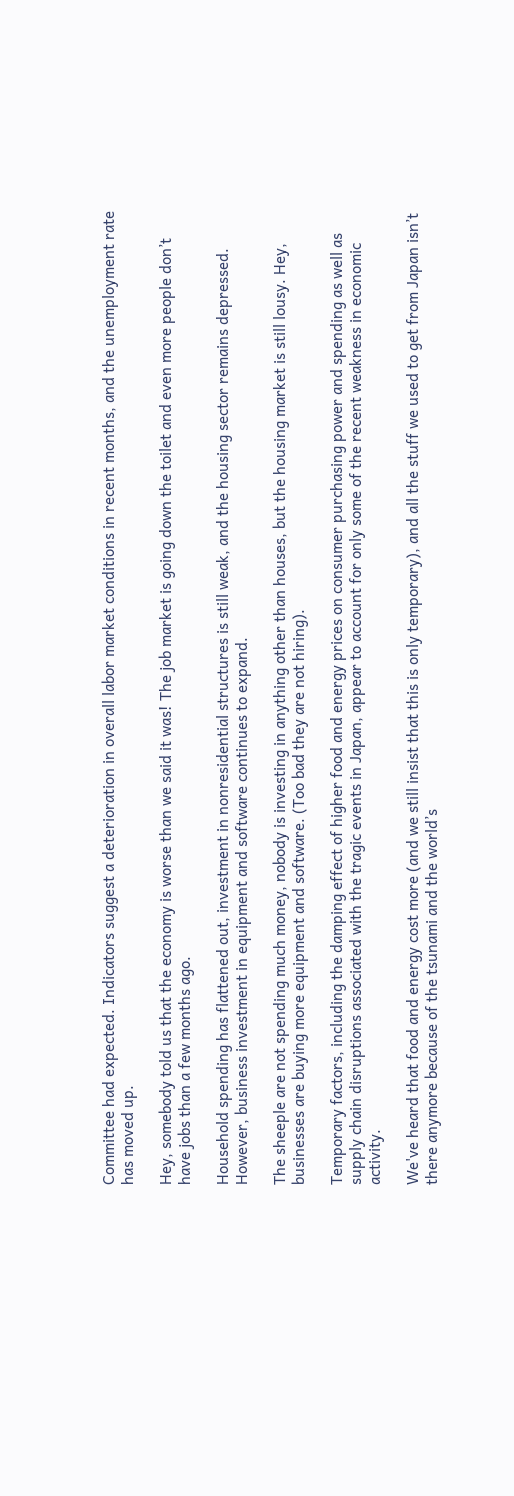Committee had expected. Indicators suggest a deterioration in overall labor market conditions in recent months, and the unemployment rate has moved up.

Hey, somebody told us that the economy is worse than we said it was! The job market is going down the toilet and even more people don’t have jobs than a few months ago.

Household spending has flattened out, investment in nonresidential structures is still weak, and the housing sector remains depressed. However, business investment in equipment and software continues to expand.

The sheeple are not spending much money, nobody is investing in anything other than houses, but the housing market is still lousy. Hey, businesses are buying more equipment and software. (Too bad they are not hiring).

Temporary factors, including the damping effect of higher food and energy prices on consumer purchasing power and spending as well as supply chain disruptions associated with the tragic events in Japan, appear to account for only some of the recent weakness in economic activity.

We've heard that food and energy cost more (and we still insist that this is only temporary), and all the stuff we used to get from Japan isn’t there anymore because of the tsunami and the world’s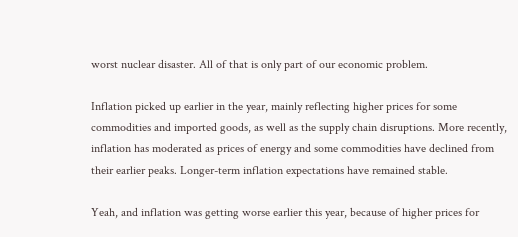worst nuclear disaster. All of that is only part of our economic problem.

Inflation picked up earlier in the year, mainly reflecting higher prices for some commodities and imported goods, as well as the supply chain disruptions. More recently, inflation has moderated as prices of energy and some commodities have declined from their earlier peaks. Longer-term inflation expectations have remained stable.

Yeah, and inflation was getting worse earlier this year, because of higher prices for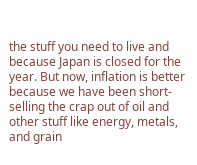the stuff you need to live and because Japan is closed for the year. But now, inflation is better because we have been short-selling the crap out of oil and other stuff like energy, metals, and grain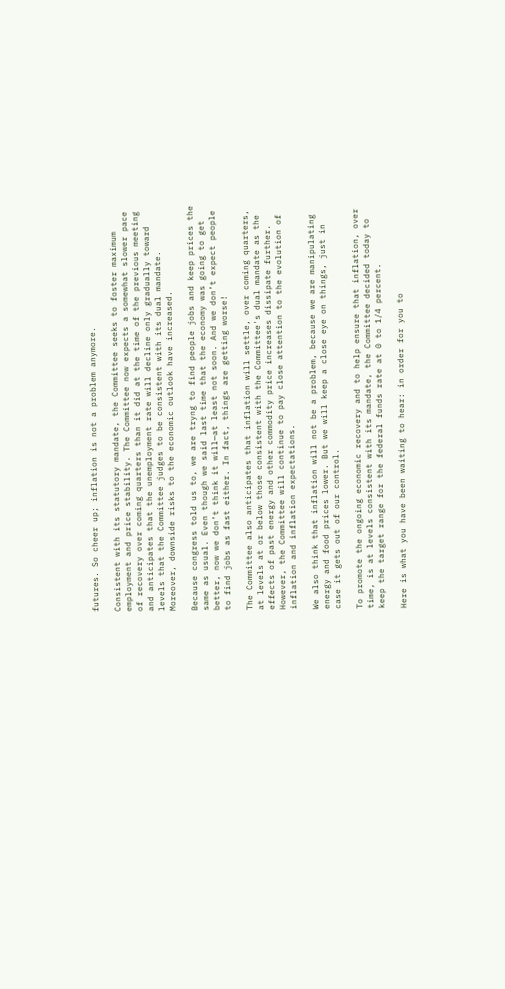futures. So cheer up; inflation is not a problem anymore.

Consistent with its statutory mandate, the Committee seeks to foster maximum employment and price stability. The Committee now expects a somewhat slower pace of recovery over coming quarters than it did at the time of the previous meeting and anticipates that the unemployment rate will decline only gradually toward levels that the Committee judges to be consistent with its dual mandate. Moreover, downside risks to the economic outlook have increased.

Because congress told us to, we are tryng to find people jobs and keep prices the same as usual. Even though we said last time that the economy was going to get better, now we don’t think it will—at least not soon. And we don’t expect people to find jobs as fast either. In fact, things are getting worse!

The Committee also anticipates that inflation will settle, over coming quarters, at levels at or below those consistent with the Committee's dual mandate as the effects of past energy and other commodity price increases dissipate further. However, the Committee will continue to pay close attention to the evolution of inflation and inflation expectations.

We also think that inflation will not be a problem, because we are manipulating energy and food prices lower. But we will keep a close eye on things, just in case it gets out of our control.

To promote the ongoing economic recovery and to help ensure that inflation, over time, is at levels consistent with its mandate, the Committee decided today to keep the target range for the federal funds rate at 0 to 1/4 percent.

Here is what you have been waiting to hear: in order for you to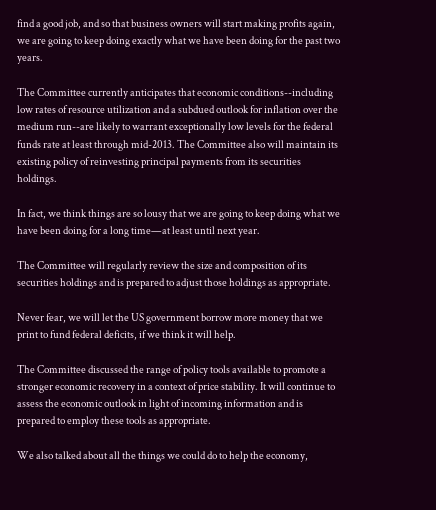find a good job, and so that business owners will start making profits again, we are going to keep doing exactly what we have been doing for the past two years.

The Committee currently anticipates that economic conditions--including low rates of resource utilization and a subdued outlook for inflation over the medium run--are likely to warrant exceptionally low levels for the federal funds rate at least through mid-2013. The Committee also will maintain its existing policy of reinvesting principal payments from its securities holdings.

In fact, we think things are so lousy that we are going to keep doing what we have been doing for a long time—at least until next year.

The Committee will regularly review the size and composition of its securities holdings and is prepared to adjust those holdings as appropriate.

Never fear, we will let the US government borrow more money that we print to fund federal deficits, if we think it will help.

The Committee discussed the range of policy tools available to promote a stronger economic recovery in a context of price stability. It will continue to assess the economic outlook in light of incoming information and is prepared to employ these tools as appropriate.

We also talked about all the things we could do to help the economy,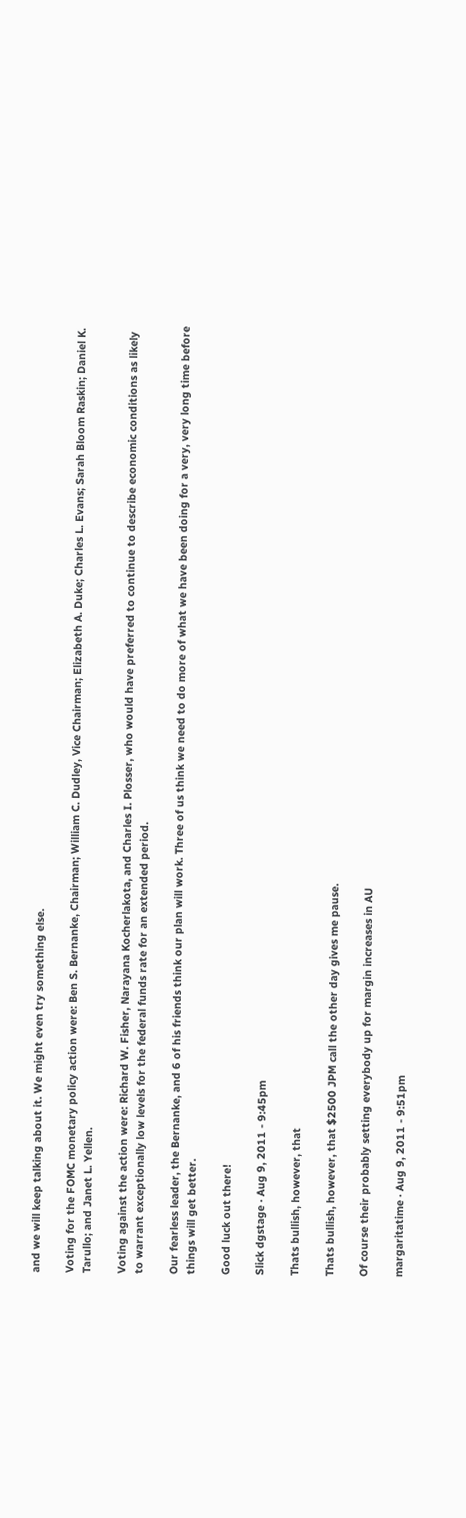and we will keep talking about it. We might even try something else.

Voting for the FOMC monetary policy action were: Ben S. Bernanke, Chairman; William C. Dudley, Vice Chairman; Elizabeth A. Duke; Charles L. Evans; Sarah Bloom Raskin; Daniel K. Tarullo; and Janet L. Yellen.

Voting against the action were: Richard W. Fisher, Narayana Kocherlakota, and Charles I. Plosser, who would have preferred to continue to describe economic conditions as likely to warrant exceptionally low levels for the federal funds rate for an extended period.

Our fearless leader, the Bernanke, and 6 of his friends think our plan will work. Three of us think we need to do more of what we have been doing for a very, very long time before things will get better.

Good luck out there!

Slick dgstage · Aug 9, 2011 - 9:45pm

Thats bullish, however, that

Thats bullish, however, that $2500 JPM call the other day gives me pause.

Of course their probably setting everybody up for margin increases in AU

margaritatime · Aug 9, 2011 - 9:51pm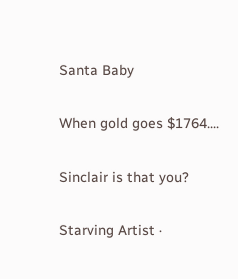Santa Baby

When gold goes $1764....

Sinclair is that you?

Starving Artist ·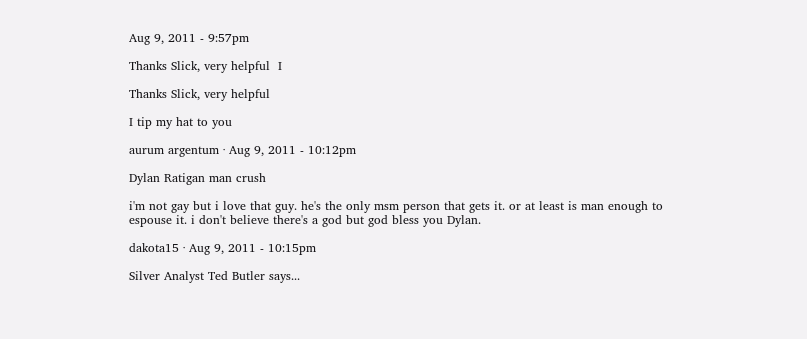Aug 9, 2011 - 9:57pm

Thanks Slick, very helpful  I

Thanks Slick, very helpful

I tip my hat to you

aurum argentum · Aug 9, 2011 - 10:12pm

Dylan Ratigan man crush

i'm not gay but i love that guy. he's the only msm person that gets it. or at least is man enough to espouse it. i don't believe there's a god but god bless you Dylan.

dakota15 · Aug 9, 2011 - 10:15pm

Silver Analyst Ted Butler says...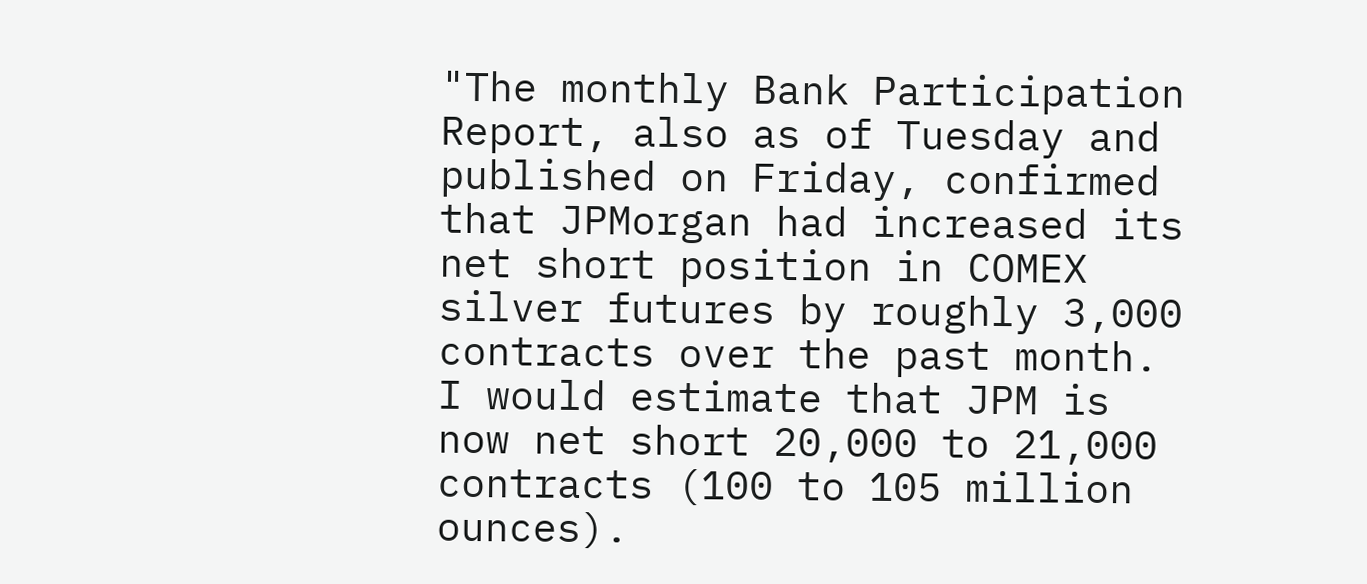"The monthly Bank Participation Report, also as of Tuesday and published on Friday, confirmed that JPMorgan had increased its net short position in COMEX silver futures by roughly 3,000 contracts over the past month. I would estimate that JPM is now net short 20,000 to 21,000 contracts (100 to 105 million ounces).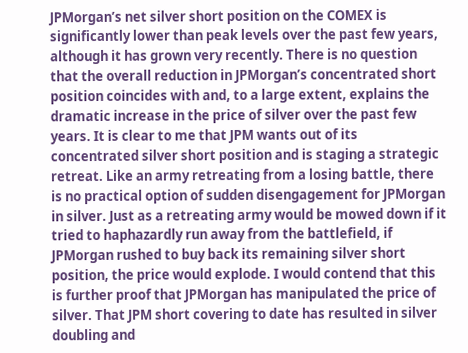JPMorgan’s net silver short position on the COMEX is significantly lower than peak levels over the past few years, although it has grown very recently. There is no question that the overall reduction in JPMorgan’s concentrated short position coincides with and, to a large extent, explains the dramatic increase in the price of silver over the past few years. It is clear to me that JPM wants out of its concentrated silver short position and is staging a strategic retreat. Like an army retreating from a losing battle, there is no practical option of sudden disengagement for JPMorgan in silver. Just as a retreating army would be mowed down if it tried to haphazardly run away from the battlefield, if JPMorgan rushed to buy back its remaining silver short position, the price would explode. I would contend that this is further proof that JPMorgan has manipulated the price of silver. That JPM short covering to date has resulted in silver doubling and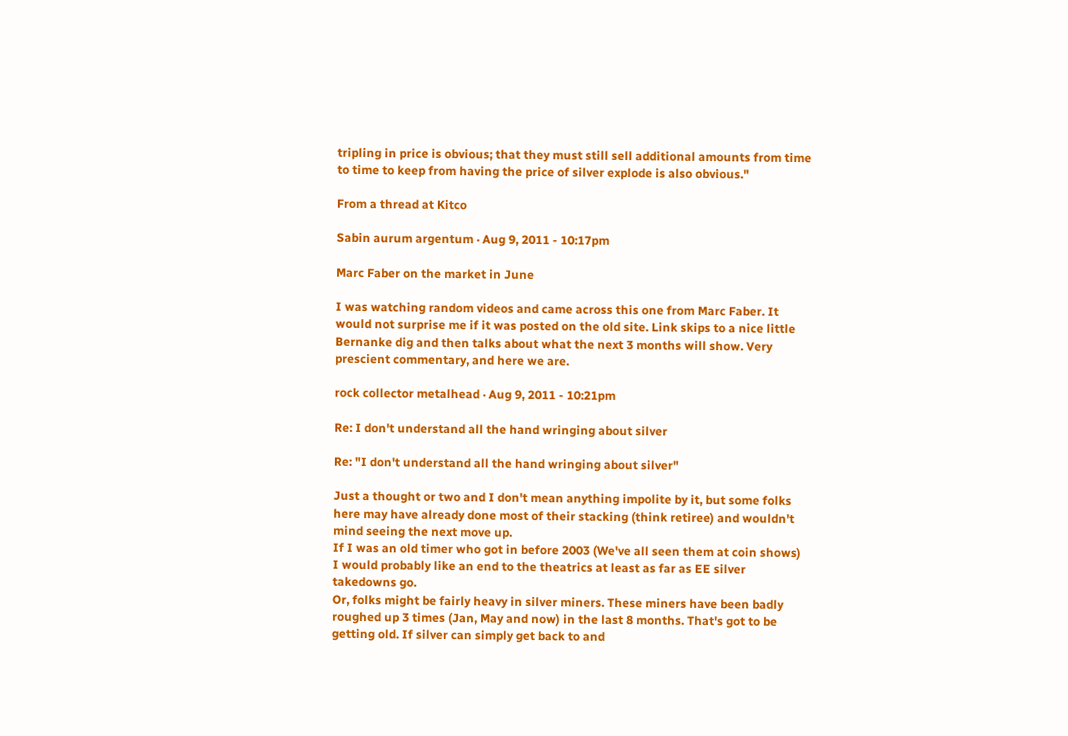tripling in price is obvious; that they must still sell additional amounts from time to time to keep from having the price of silver explode is also obvious."

From a thread at Kitco

Sabin aurum argentum · Aug 9, 2011 - 10:17pm

Marc Faber on the market in June

I was watching random videos and came across this one from Marc Faber. It would not surprise me if it was posted on the old site. Link skips to a nice little Bernanke dig and then talks about what the next 3 months will show. Very prescient commentary, and here we are.

rock collector metalhead · Aug 9, 2011 - 10:21pm

Re: I don't understand all the hand wringing about silver

Re: "I don't understand all the hand wringing about silver"

Just a thought or two and I don't mean anything impolite by it, but some folks here may have already done most of their stacking (think retiree) and wouldn't mind seeing the next move up.
If I was an old timer who got in before 2003 (We've all seen them at coin shows) I would probably like an end to the theatrics at least as far as EE silver takedowns go.
Or, folks might be fairly heavy in silver miners. These miners have been badly roughed up 3 times (Jan, May and now) in the last 8 months. That's got to be getting old. If silver can simply get back to and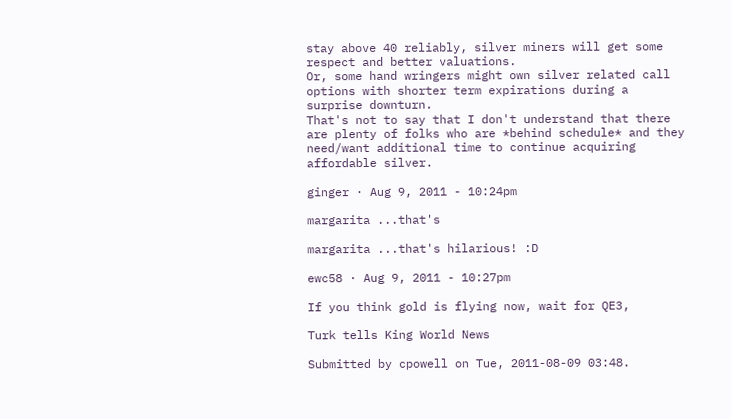stay above 40 reliably, silver miners will get some respect and better valuations.
Or, some hand wringers might own silver related call options with shorter term expirations during a surprise downturn.
That's not to say that I don't understand that there are plenty of folks who are *behind schedule* and they need/want additional time to continue acquiring affordable silver.

ginger · Aug 9, 2011 - 10:24pm

margarita ...that's

margarita ...that's hilarious! :D

ewc58 · Aug 9, 2011 - 10:27pm

If you think gold is flying now, wait for QE3,

Turk tells King World News

Submitted by cpowell on Tue, 2011-08-09 03:48.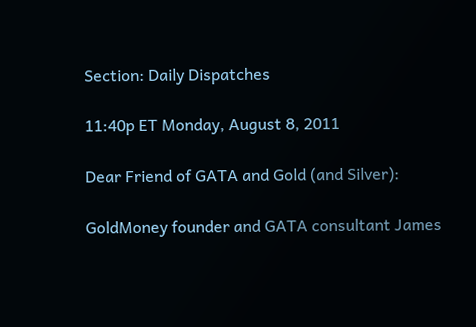Section: Daily Dispatches

11:40p ET Monday, August 8, 2011

Dear Friend of GATA and Gold (and Silver):

GoldMoney founder and GATA consultant James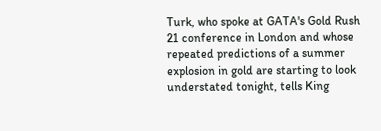Turk, who spoke at GATA's Gold Rush 21 conference in London and whose repeated predictions of a summer explosion in gold are starting to look understated tonight, tells King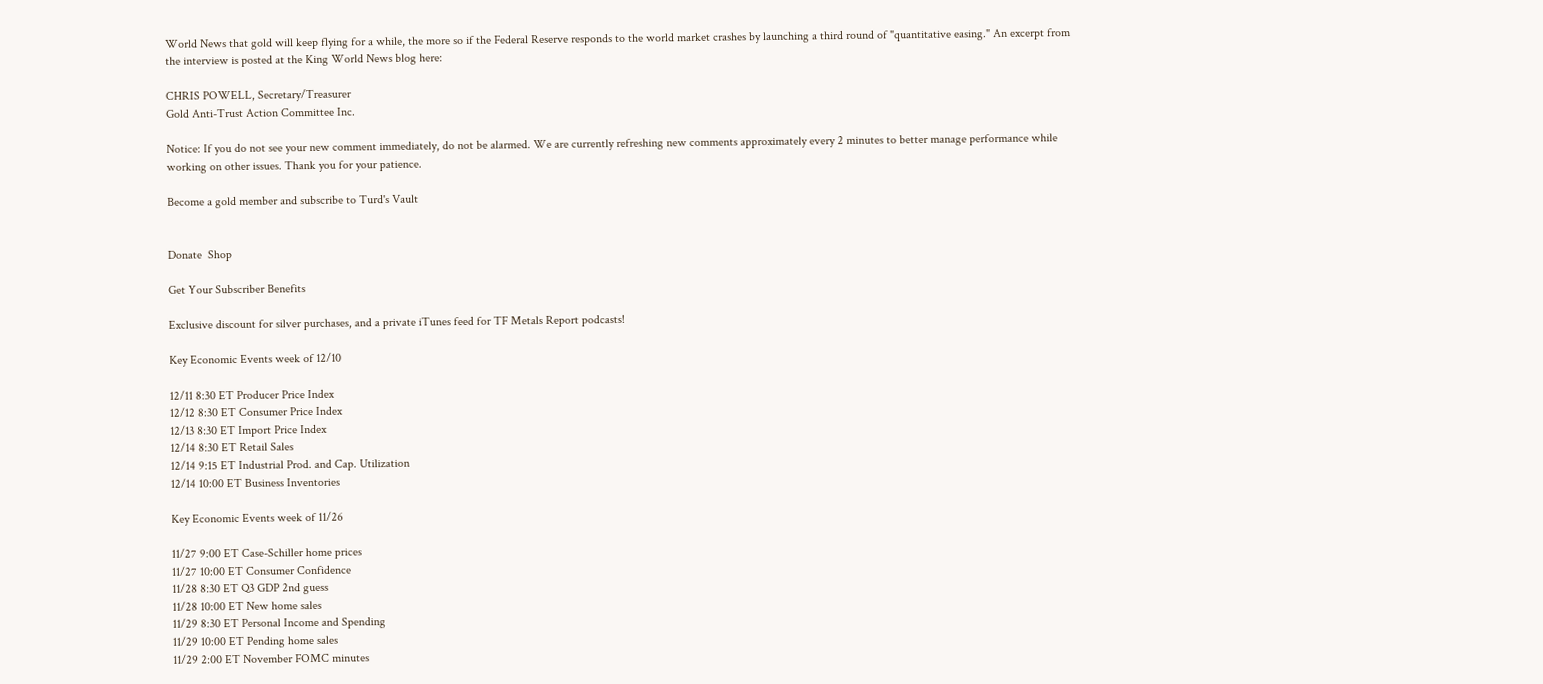World News that gold will keep flying for a while, the more so if the Federal Reserve responds to the world market crashes by launching a third round of "quantitative easing." An excerpt from the interview is posted at the King World News blog here:

CHRIS POWELL, Secretary/Treasurer
Gold Anti-Trust Action Committee Inc.

Notice: If you do not see your new comment immediately, do not be alarmed. We are currently refreshing new comments approximately every 2 minutes to better manage performance while working on other issues. Thank you for your patience.

Become a gold member and subscribe to Turd's Vault


Donate  Shop

Get Your Subscriber Benefits

Exclusive discount for silver purchases, and a private iTunes feed for TF Metals Report podcasts!

Key Economic Events week of 12/10

12/11 8:30 ET Producer Price Index
12/12 8:30 ET Consumer Price Index
12/13 8:30 ET Import Price Index
12/14 8:30 ET Retail Sales
12/14 9:15 ET Industrial Prod. and Cap. Utilization
12/14 10:00 ET Business Inventories

Key Economic Events week of 11/26

11/27 9:00 ET Case-Schiller home prices
11/27 10:00 ET Consumer Confidence
11/28 8:30 ET Q3 GDP 2nd guess
11/28 10:00 ET New home sales
11/29 8:30 ET Personal Income and Spending
11/29 10:00 ET Pending home sales
11/29 2:00 ET November FOMC minutes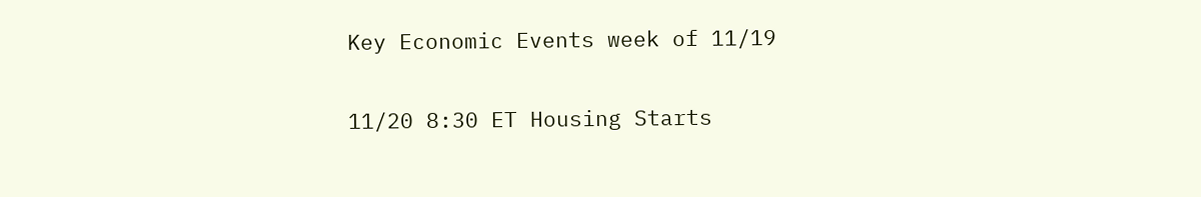Key Economic Events week of 11/19

11/20 8:30 ET Housing Starts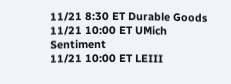11/21 8:30 ET Durable Goods
11/21 10:00 ET UMich Sentiment
11/21 10:00 ET LEIII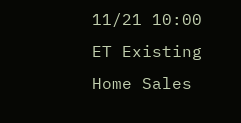11/21 10:00 ET Existing Home Sales